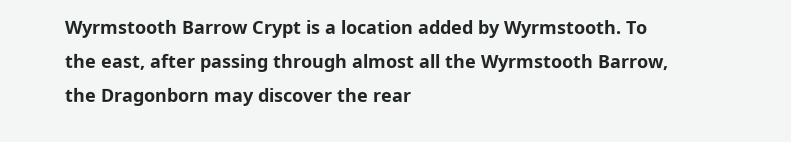Wyrmstooth Barrow Crypt is a location added by Wyrmstooth. To the east, after passing through almost all the Wyrmstooth Barrow, the Dragonborn may discover the rear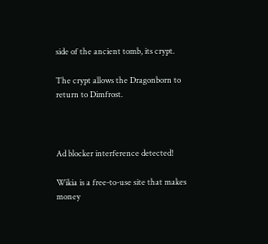side of the ancient tomb, its crypt.

The crypt allows the Dragonborn to return to Dimfrost.



Ad blocker interference detected!

Wikia is a free-to-use site that makes money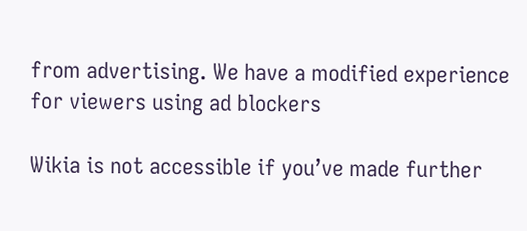from advertising. We have a modified experience for viewers using ad blockers

Wikia is not accessible if you’ve made further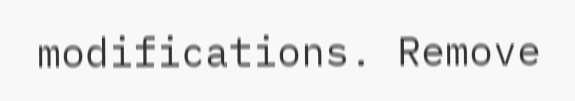modifications. Remove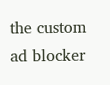the custom ad blocker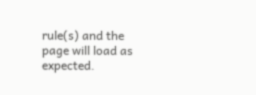rule(s) and the page will load as expected.